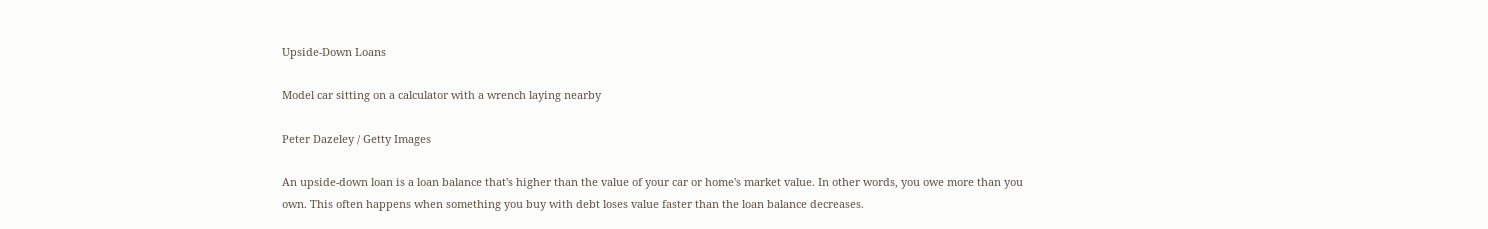Upside-Down Loans

Model car sitting on a calculator with a wrench laying nearby

Peter Dazeley / Getty Images

An upside-down loan is a loan balance that's higher than the value of your car or home's market value. In other words, you owe more than you own. This often happens when something you buy with debt loses value faster than the loan balance decreases.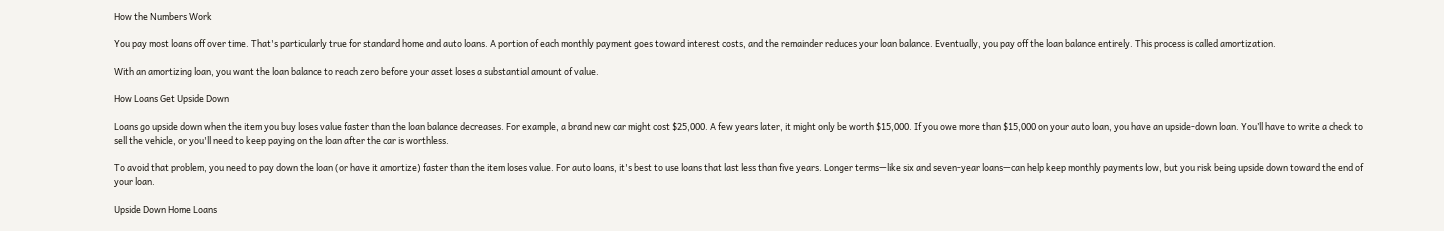How the Numbers Work

You pay most loans off over time. That's particularly true for standard home and auto loans. A portion of each monthly payment goes toward interest costs, and the remainder reduces your loan balance. Eventually, you pay off the loan balance entirely. This process is called amortization.

With an amortizing loan, you want the loan balance to reach zero before your asset loses a substantial amount of value.

How Loans Get Upside Down

Loans go upside down when the item you buy loses value faster than the loan balance decreases. For example, a brand new car might cost $25,000. A few years later, it might only be worth $15,000. If you owe more than $15,000 on your auto loan, you have an upside-down loan. You’ll have to write a check to sell the vehicle, or you'll need to keep paying on the loan after the car is worthless.

To avoid that problem, you need to pay down the loan (or have it amortize) faster than the item loses value. For auto loans, it's best to use loans that last less than five years. Longer terms—like six and seven-year loans—can help keep monthly payments low, but you risk being upside down toward the end of your loan.

Upside Down Home Loans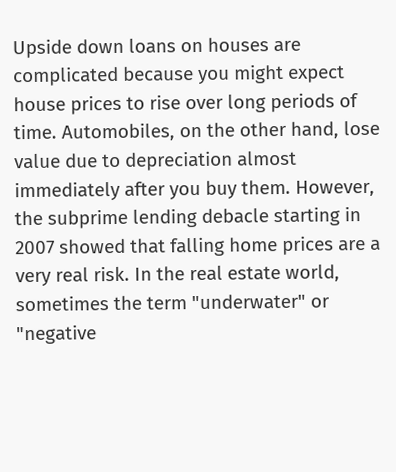Upside down loans on houses are complicated because you might expect house prices to rise over long periods of time. Automobiles, on the other hand, lose value due to depreciation almost immediately after you buy them. However, the subprime lending debacle starting in 2007 showed that falling home prices are a very real risk. In the real estate world, sometimes the term "underwater" or "negative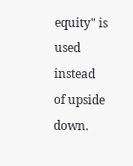equity" is used instead of upside down.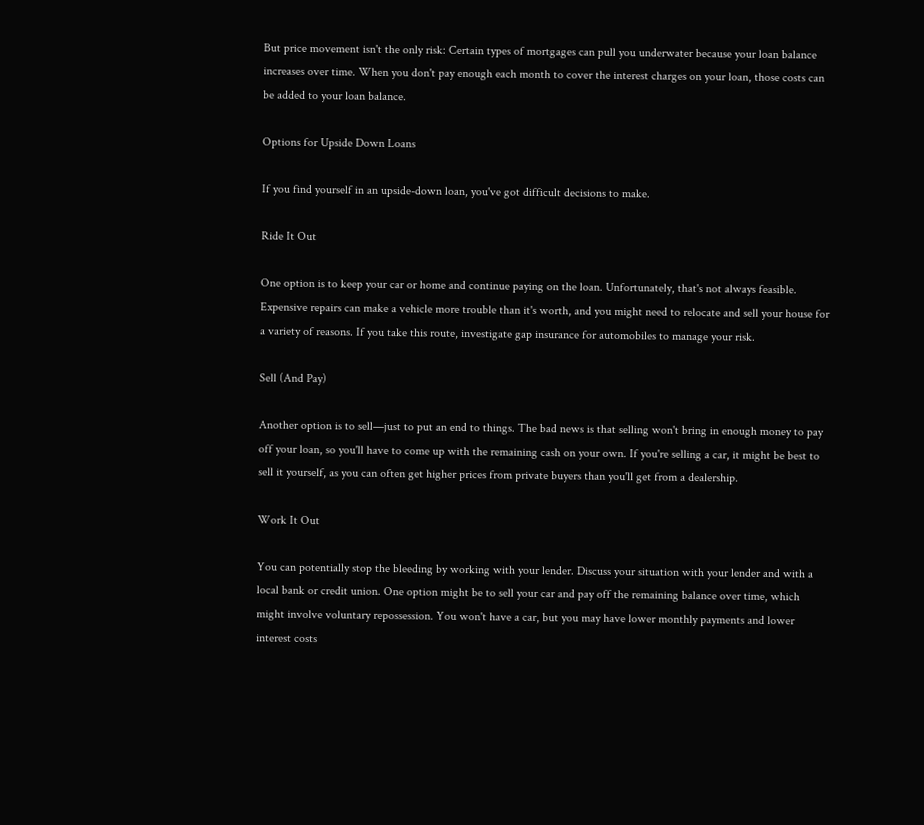But price movement isn't the only risk: Certain types of mortgages can pull you underwater because your loan balance increases over time. When you don't pay enough each month to cover the interest charges on your loan, those costs can be added to your loan balance.

Options for Upside Down Loans

If you find yourself in an upside-down loan, you've got difficult decisions to make.

Ride It Out

One option is to keep your car or home and continue paying on the loan. Unfortunately, that's not always feasible. Expensive repairs can make a vehicle more trouble than it's worth, and you might need to relocate and sell your house for a variety of reasons. If you take this route, investigate gap insurance for automobiles to manage your risk.

Sell (And Pay)

Another option is to sell—just to put an end to things. The bad news is that selling won't bring in enough money to pay off your loan, so you'll have to come up with the remaining cash on your own. If you're selling a car, it might be best to sell it yourself, as you can often get higher prices from private buyers than you'll get from a dealership.

Work It Out

You can potentially stop the bleeding by working with your lender. Discuss your situation with your lender and with a local bank or credit union. One option might be to sell your car and pay off the remaining balance over time, which might involve voluntary repossession. You won't have a car, but you may have lower monthly payments and lower interest costs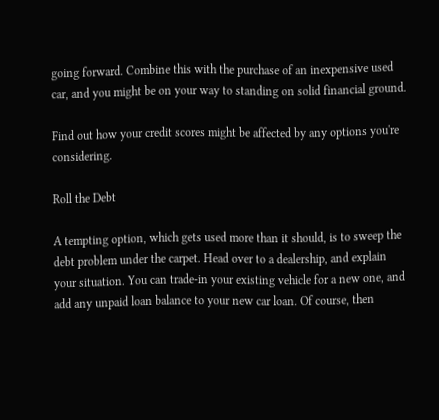going forward. Combine this with the purchase of an inexpensive used car, and you might be on your way to standing on solid financial ground.

Find out how your credit scores might be affected by any options you're considering.

Roll the Debt

A tempting option, which gets used more than it should, is to sweep the debt problem under the carpet. Head over to a dealership, and explain your situation. You can trade-in your existing vehicle for a new one, and add any unpaid loan balance to your new car loan. Of course, then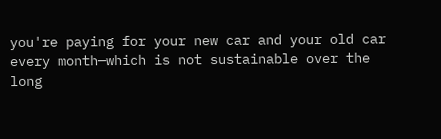you're paying for your new car and your old car every month—which is not sustainable over the long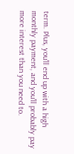term. Plus, you'll end up with a high monthly payment, and you'll probably pay more interest than you need to.